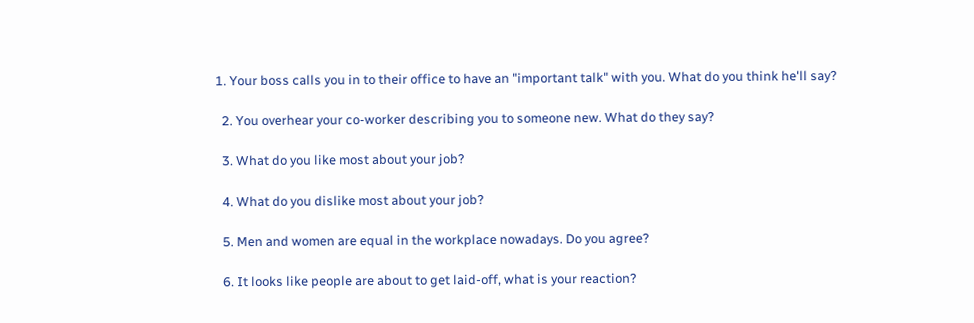1. Your boss calls you in to their office to have an "important talk" with you. What do you think he'll say?

  2. You overhear your co-worker describing you to someone new. What do they say?

  3. What do you like most about your job?

  4. What do you dislike most about your job?

  5. Men and women are equal in the workplace nowadays. Do you agree?

  6. It looks like people are about to get laid-off, what is your reaction?